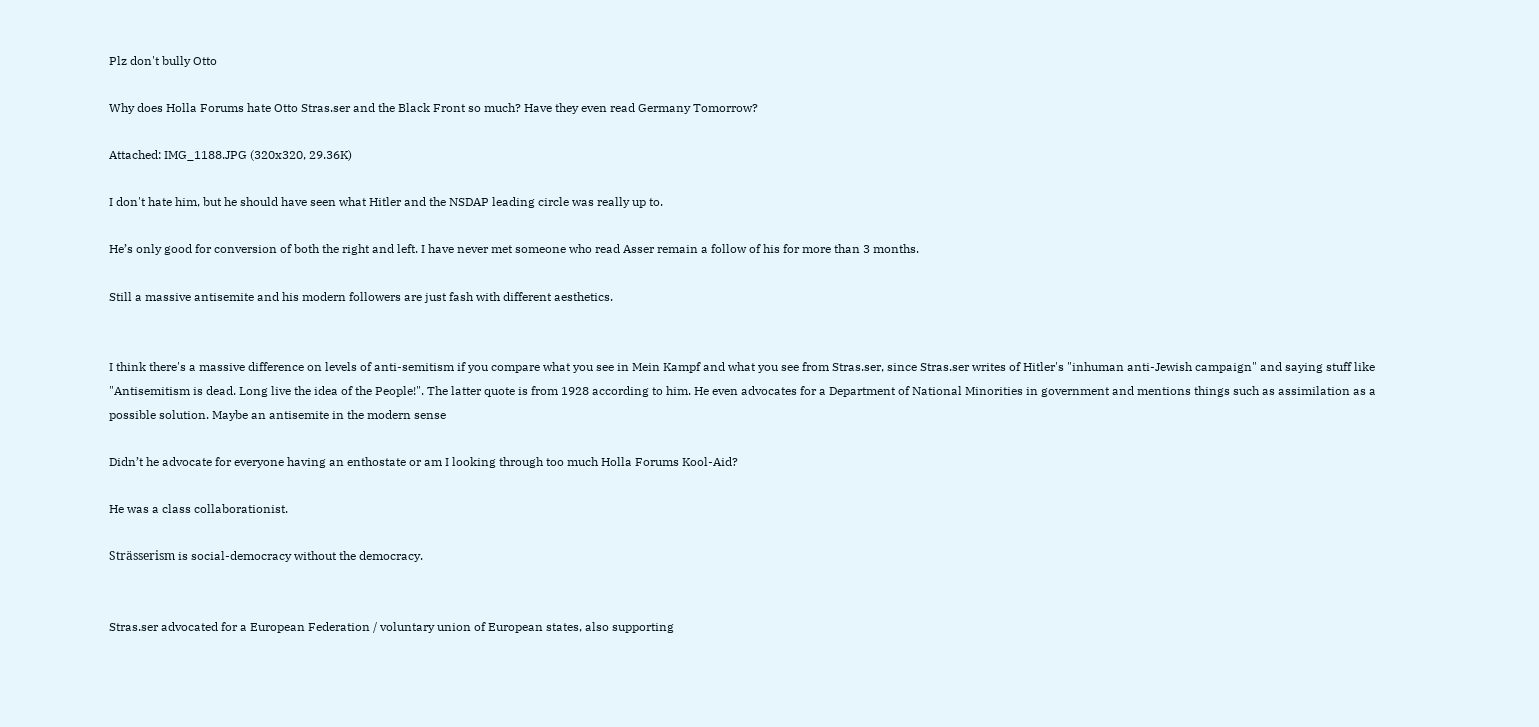Plz don't bully Otto

Why does Holla Forums hate Otto Stras.ser and the Black Front so much? Have they even read Germany Tomorrow?

Attached: IMG_1188.JPG (320x320, 29.36K)

I don't hate him, but he should have seen what Hitler and the NSDAP leading circle was really up to.

He’s only good for conversion of both the right and left. I have never met someone who read Asser remain a follow of his for more than 3 months.

Still a massive antisemite and his modern followers are just fash with different aesthetics.


I think there's a massive difference on levels of anti-semitism if you compare what you see in Mein Kampf and what you see from Stras.ser, since Stras.ser writes of Hitler's "inhuman anti-Jewish campaign" and saying stuff like "Antisemitism is dead. Long live the idea of the People!". The latter quote is from 1928 according to him. He even advocates for a Department of National Minorities in government and mentions things such as assimilation as a possible solution. Maybe an antisemite in the modern sense

Didn’t he advocate for everyone having an enthostate or am I looking through too much Holla Forums Kool-Aid?

He was a class collaborationist.

Strässerism is social-democracy without the democracy.


Stras.ser advocated for a European Federation / voluntary union of European states, also supporting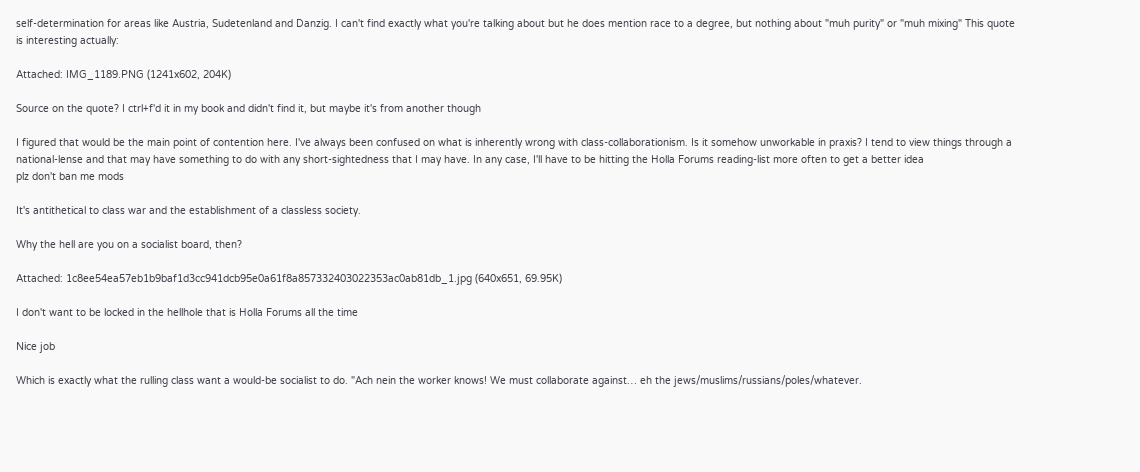self-determination for areas like Austria, Sudetenland and Danzig. I can't find exactly what you're talking about but he does mention race to a degree, but nothing about "muh purity" or "muh mixing" This quote is interesting actually:

Attached: IMG_1189.PNG (1241x602, 204K)

Source on the quote? I ctrl+f'd it in my book and didn't find it, but maybe it's from another though

I figured that would be the main point of contention here. I've always been confused on what is inherently wrong with class-collaborationism. Is it somehow unworkable in praxis? I tend to view things through a national-lense and that may have something to do with any short-sightedness that I may have. In any case, I'll have to be hitting the Holla Forums reading-list more often to get a better idea
plz don't ban me mods

It's antithetical to class war and the establishment of a classless society.

Why the hell are you on a socialist board, then?

Attached: 1c8ee54ea57eb1b9baf1d3cc941dcb95e0a61f8a857332403022353ac0ab81db_1.jpg (640x651, 69.95K)

I don't want to be locked in the hellhole that is Holla Forums all the time

Nice job

Which is exactly what the rulling class want a would-be socialist to do. "Ach nein the worker knows! We must collaborate against… eh the jews/muslims/russians/poles/whatever.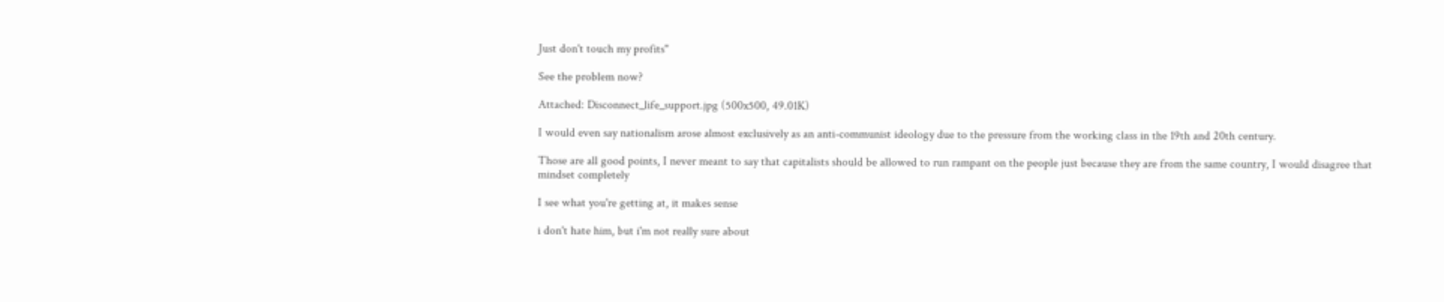Just don't touch my profits"

See the problem now?

Attached: Disconnect_life_support.jpg (500x500, 49.01K)

I would even say nationalism arose almost exclusively as an anti-communist ideology due to the pressure from the working class in the 19th and 20th century.

Those are all good points, I never meant to say that capitalists should be allowed to run rampant on the people just because they are from the same country, I would disagree that mindset completely

I see what you're getting at, it makes sense

i don't hate him, but i'm not really sure about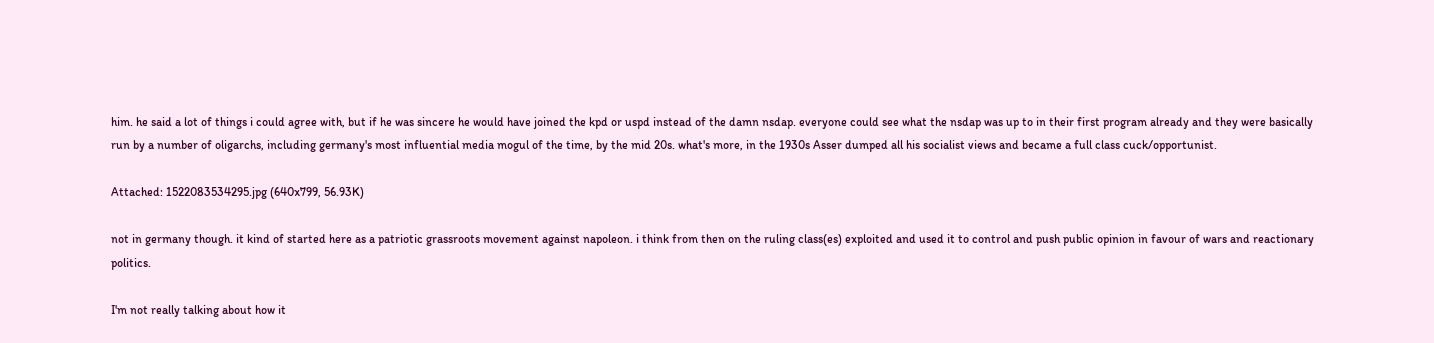him. he said a lot of things i could agree with, but if he was sincere he would have joined the kpd or uspd instead of the damn nsdap. everyone could see what the nsdap was up to in their first program already and they were basically run by a number of oligarchs, including germany's most influential media mogul of the time, by the mid 20s. what's more, in the 1930s Asser dumped all his socialist views and became a full class cuck/opportunist.

Attached: 1522083534295.jpg (640x799, 56.93K)

not in germany though. it kind of started here as a patriotic grassroots movement against napoleon. i think from then on the ruling class(es) exploited and used it to control and push public opinion in favour of wars and reactionary politics.

I'm not really talking about how it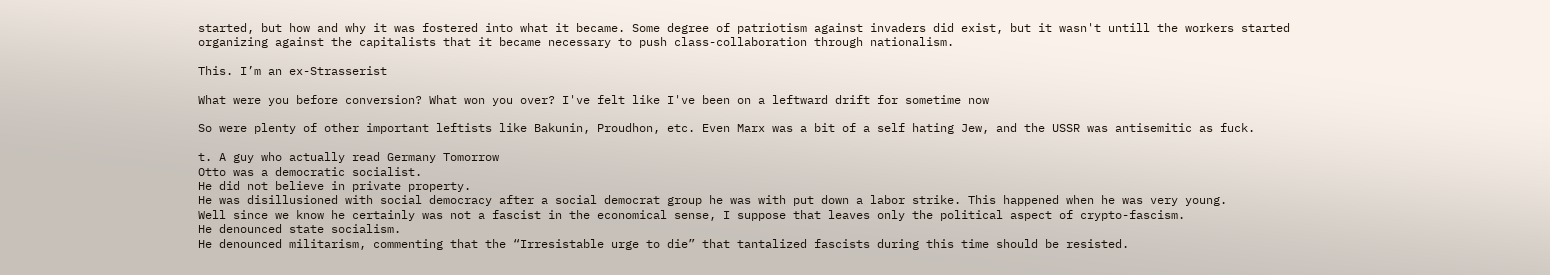started, but how and why it was fostered into what it became. Some degree of patriotism against invaders did exist, but it wasn't untill the workers started organizing against the capitalists that it became necessary to push class-collaboration through nationalism.

This. I’m an ex-Strasserist

What were you before conversion? What won you over? I've felt like I've been on a leftward drift for sometime now

So were plenty of other important leftists like Bakunin, Proudhon, etc. Even Marx was a bit of a self hating Jew, and the USSR was antisemitic as fuck.

t. A guy who actually read Germany Tomorrow
Otto was a democratic socialist.
He did not believe in private property.
He was disillusioned with social democracy after a social democrat group he was with put down a labor strike. This happened when he was very young.
Well since we know he certainly was not a fascist in the economical sense, I suppose that leaves only the political aspect of crypto-fascism.
He denounced state socialism.
He denounced militarism, commenting that the “Irresistable urge to die” that tantalized fascists during this time should be resisted.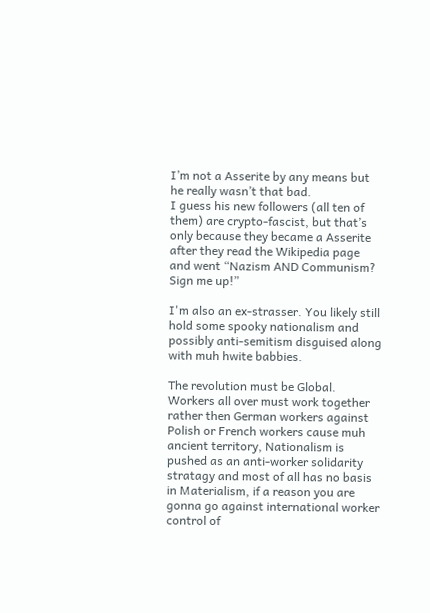I’m not a Asserite by any means but he really wasn’t that bad.
I guess his new followers (all ten of them) are crypto-fascist, but that’s only because they became a Asserite after they read the Wikipedia page and went “Nazism AND Communism? Sign me up!”

I'm also an ex-strasser. You likely still hold some spooky nationalism and possibly anti-semitism disguised along with muh hwite babbies.

The revolution must be Global. Workers all over must work together rather then German workers against Polish or French workers cause muh ancient territory, Nationalism is pushed as an anti-worker solidarity stratagy and most of all has no basis in Materialism, if a reason you are gonna go against international worker control of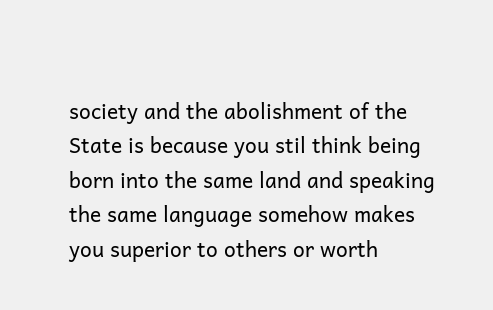society and the abolishment of the State is because you stil think being born into the same land and speaking the same language somehow makes you superior to others or worth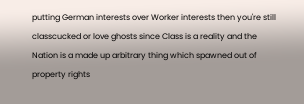putting German interests over Worker interests then you're still classcucked or love ghosts since Class is a reality and the Nation is a made up arbitrary thing which spawned out of property rights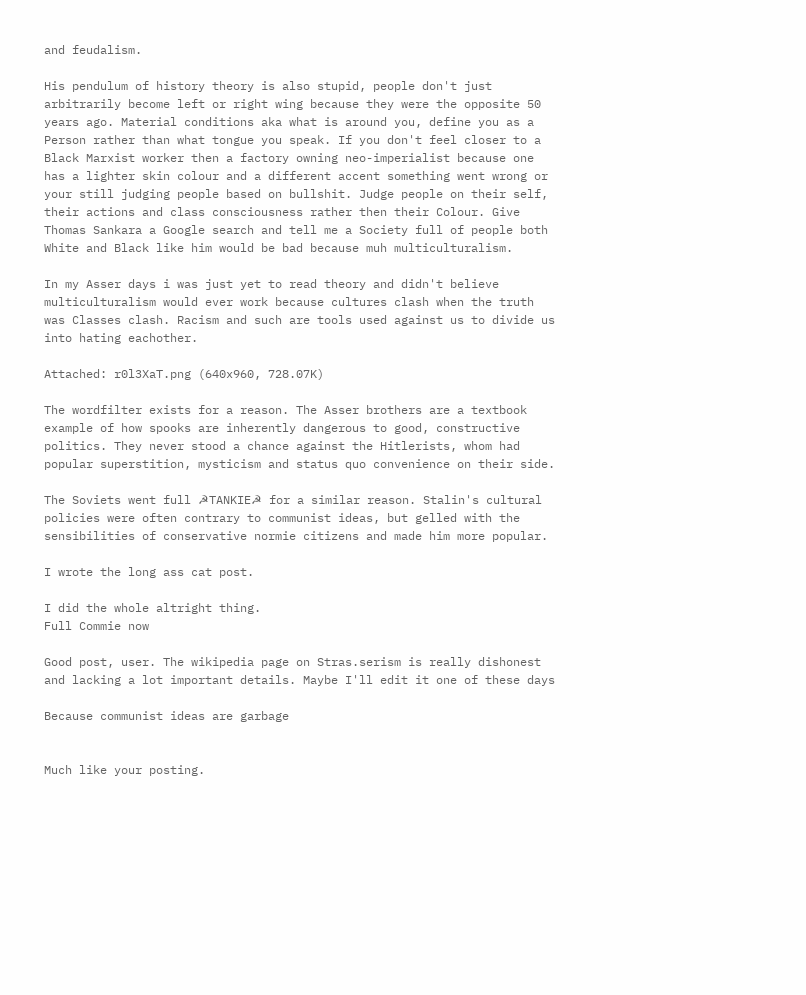and feudalism.

His pendulum of history theory is also stupid, people don't just arbitrarily become left or right wing because they were the opposite 50 years ago. Material conditions aka what is around you, define you as a Person rather than what tongue you speak. If you don't feel closer to a Black Marxist worker then a factory owning neo-imperialist because one has a lighter skin colour and a different accent something went wrong or your still judging people based on bullshit. Judge people on their self, their actions and class consciousness rather then their Colour. Give Thomas Sankara a Google search and tell me a Society full of people both White and Black like him would be bad because muh multiculturalism.

In my Asser days i was just yet to read theory and didn't believe multiculturalism would ever work because cultures clash when the truth was Classes clash. Racism and such are tools used against us to divide us into hating eachother.

Attached: r0l3XaT.png (640x960, 728.07K)

The wordfilter exists for a reason. The Asser brothers are a textbook example of how spooks are inherently dangerous to good, constructive politics. They never stood a chance against the Hitlerists, whom had popular superstition, mysticism and status quo convenience on their side.

The Soviets went full ☭TANKIE☭ for a similar reason. Stalin's cultural policies were often contrary to communist ideas, but gelled with the sensibilities of conservative normie citizens and made him more popular.

I wrote the long ass cat post.

I did the whole altright thing.
Full Commie now

Good post, user. The wikipedia page on Stras.serism is really dishonest and lacking a lot important details. Maybe I'll edit it one of these days

Because communist ideas are garbage


Much like your posting.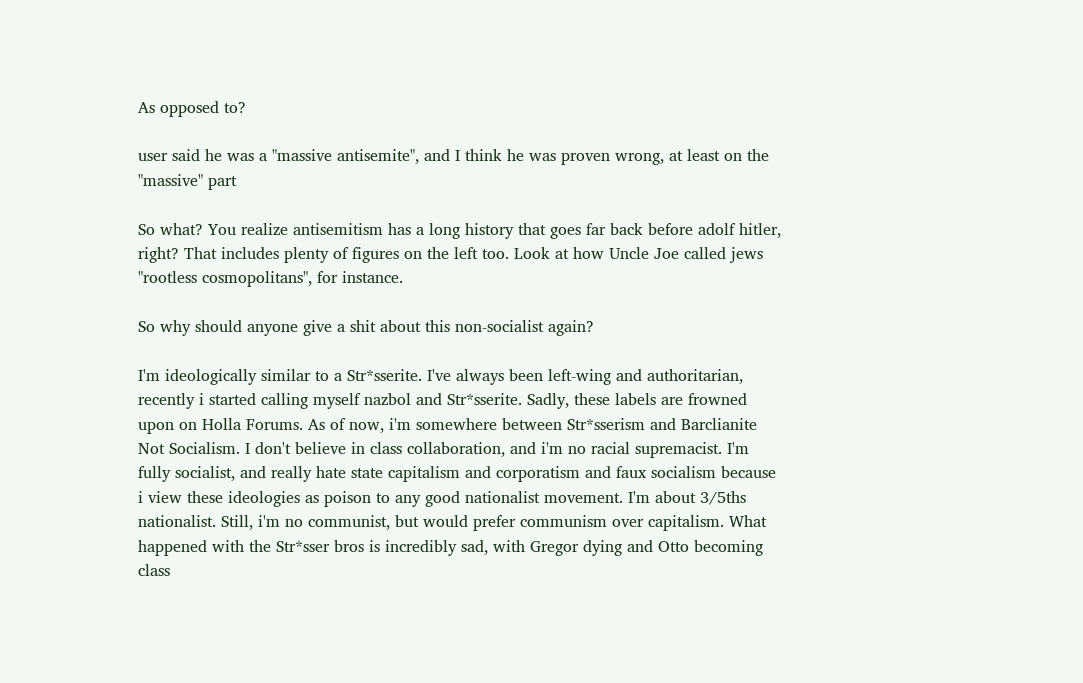As opposed to?

user said he was a "massive antisemite", and I think he was proven wrong, at least on the "massive" part

So what? You realize antisemitism has a long history that goes far back before adolf hitler, right? That includes plenty of figures on the left too. Look at how Uncle Joe called jews "rootless cosmopolitans", for instance.

So why should anyone give a shit about this non-socialist again?

I'm ideologically similar to a Str*sserite. I've always been left-wing and authoritarian, recently i started calling myself nazbol and Str*sserite. Sadly, these labels are frowned upon on Holla Forums. As of now, i'm somewhere between Str*sserism and Barclianite Not Socialism. I don't believe in class collaboration, and i'm no racial supremacist. I'm fully socialist, and really hate state capitalism and corporatism and faux socialism because i view these ideologies as poison to any good nationalist movement. I'm about 3/5ths nationalist. Still, i'm no communist, but would prefer communism over capitalism. What happened with the Str*sser bros is incredibly sad, with Gregor dying and Otto becoming class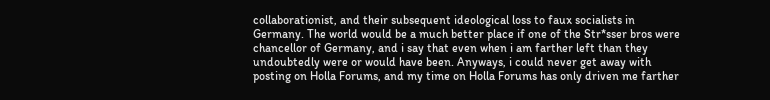collaborationist, and their subsequent ideological loss to faux socialists in Germany. The world would be a much better place if one of the Str*sser bros were chancellor of Germany, and i say that even when i am farther left than they undoubtedly were or would have been. Anyways, i could never get away with posting on Holla Forums, and my time on Holla Forums has only driven me farther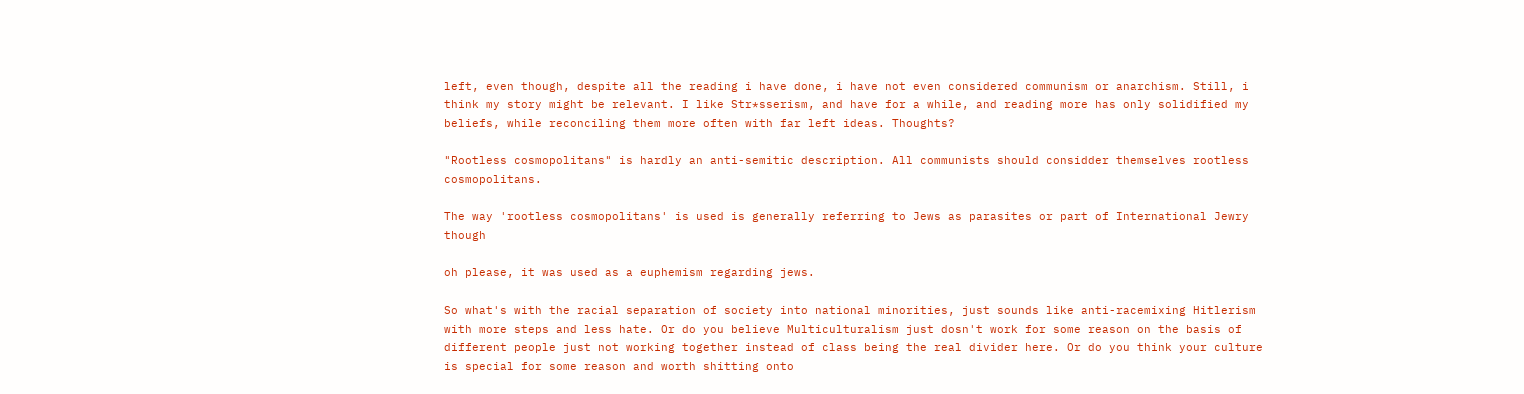left, even though, despite all the reading i have done, i have not even considered communism or anarchism. Still, i think my story might be relevant. I like Str*sserism, and have for a while, and reading more has only solidified my beliefs, while reconciling them more often with far left ideas. Thoughts?

"Rootless cosmopolitans" is hardly an anti-semitic description. All communists should considder themselves rootless cosmopolitans.

The way 'rootless cosmopolitans' is used is generally referring to Jews as parasites or part of International Jewry though

oh please, it was used as a euphemism regarding jews.

So what's with the racial separation of society into national minorities, just sounds like anti-racemixing Hitlerism with more steps and less hate. Or do you believe Multiculturalism just dosn't work for some reason on the basis of different people just not working together instead of class being the real divider here. Or do you think your culture is special for some reason and worth shitting onto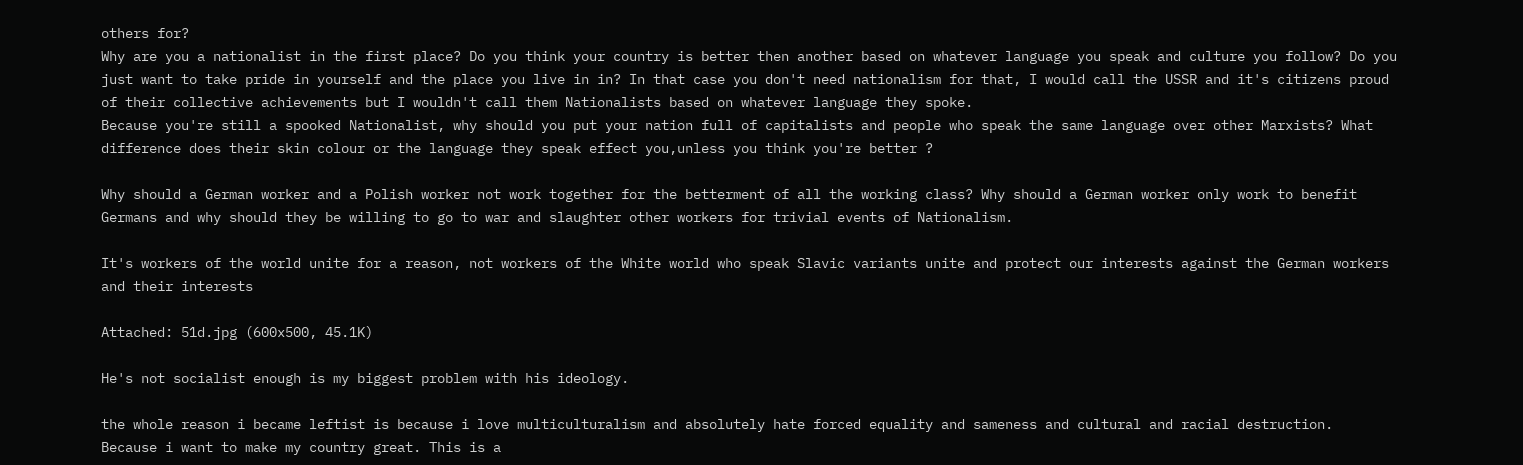others for?
Why are you a nationalist in the first place? Do you think your country is better then another based on whatever language you speak and culture you follow? Do you just want to take pride in yourself and the place you live in in? In that case you don't need nationalism for that, I would call the USSR and it's citizens proud of their collective achievements but I wouldn't call them Nationalists based on whatever language they spoke.
Because you're still a spooked Nationalist, why should you put your nation full of capitalists and people who speak the same language over other Marxists? What difference does their skin colour or the language they speak effect you,unless you think you're better ?

Why should a German worker and a Polish worker not work together for the betterment of all the working class? Why should a German worker only work to benefit Germans and why should they be willing to go to war and slaughter other workers for trivial events of Nationalism.

It's workers of the world unite for a reason, not workers of the White world who speak Slavic variants unite and protect our interests against the German workers and their interests

Attached: 51d.jpg (600x500, 45.1K)

He's not socialist enough is my biggest problem with his ideology.

the whole reason i became leftist is because i love multiculturalism and absolutely hate forced equality and sameness and cultural and racial destruction.
Because i want to make my country great. This is a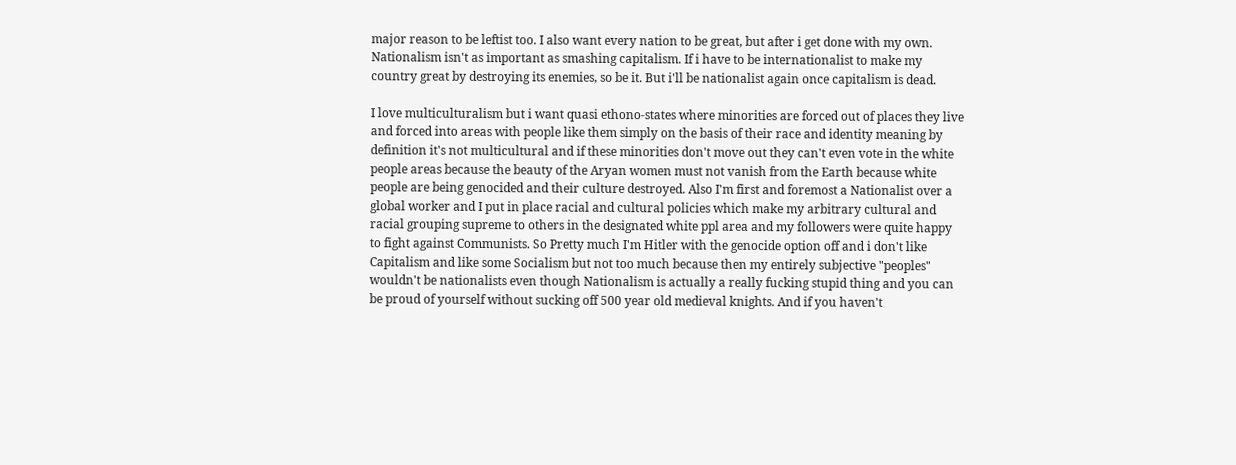major reason to be leftist too. I also want every nation to be great, but after i get done with my own. Nationalism isn't as important as smashing capitalism. If i have to be internationalist to make my country great by destroying its enemies, so be it. But i'll be nationalist again once capitalism is dead.

I love multiculturalism but i want quasi ethono-states where minorities are forced out of places they live and forced into areas with people like them simply on the basis of their race and identity meaning by definition it's not multicultural and if these minorities don't move out they can't even vote in the white people areas because the beauty of the Aryan women must not vanish from the Earth because white people are being genocided and their culture destroyed. Also I'm first and foremost a Nationalist over a global worker and I put in place racial and cultural policies which make my arbitrary cultural and racial grouping supreme to others in the designated white ppl area and my followers were quite happy to fight against Communists. So Pretty much I'm Hitler with the genocide option off and i don't like Capitalism and like some Socialism but not too much because then my entirely subjective "peoples" wouldn't be nationalists even though Nationalism is actually a really fucking stupid thing and you can be proud of yourself without sucking off 500 year old medieval knights. And if you haven't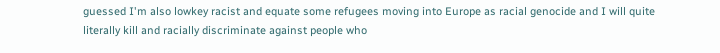guessed I'm also lowkey racist and equate some refugees moving into Europe as racial genocide and I will quite literally kill and racially discriminate against people who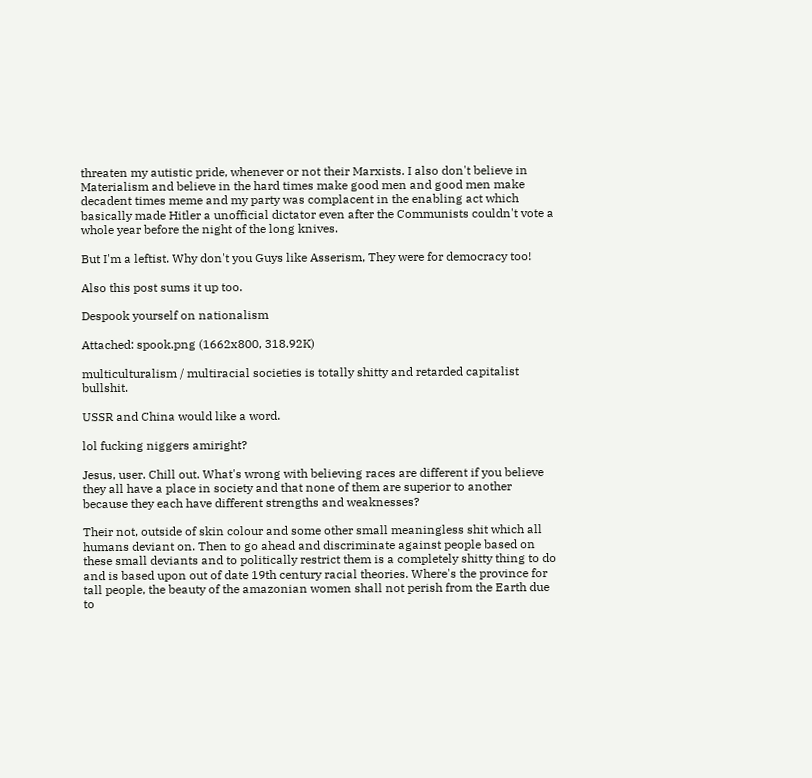threaten my autistic pride, whenever or not their Marxists. I also don't believe in Materialism and believe in the hard times make good men and good men make decadent times meme and my party was complacent in the enabling act which basically made Hitler a unofficial dictator even after the Communists couldn't vote a whole year before the night of the long knives.

But I'm a leftist. Why don't you Guys like Asserism, They were for democracy too!

Also this post sums it up too.

Despook yourself on nationalism

Attached: spook.png (1662x800, 318.92K)

multiculturalism / multiracial societies is totally shitty and retarded capitalist bullshit.

USSR and China would like a word.

lol fucking niggers amiright?

Jesus, user. Chill out. What's wrong with believing races are different if you believe they all have a place in society and that none of them are superior to another because they each have different strengths and weaknesses?

Their not, outside of skin colour and some other small meaningless shit which all humans deviant on. Then to go ahead and discriminate against people based on these small deviants and to politically restrict them is a completely shitty thing to do and is based upon out of date 19th century racial theories. Where's the province for tall people, the beauty of the amazonian women shall not perish from the Earth due to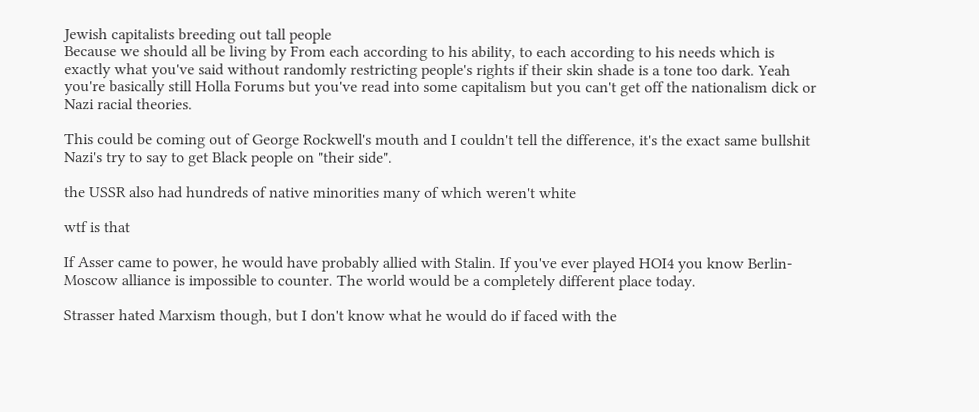Jewish capitalists breeding out tall people
Because we should all be living by From each according to his ability, to each according to his needs which is exactly what you've said without randomly restricting people's rights if their skin shade is a tone too dark. Yeah you're basically still Holla Forums but you've read into some capitalism but you can't get off the nationalism dick or Nazi racial theories.

This could be coming out of George Rockwell's mouth and I couldn't tell the difference, it's the exact same bullshit Nazi's try to say to get Black people on "their side".

the USSR also had hundreds of native minorities many of which weren't white

wtf is that

If Asser came to power, he would have probably allied with Stalin. If you've ever played HOI4 you know Berlin-Moscow alliance is impossible to counter. The world would be a completely different place today.

Strasser hated Marxism though, but I don't know what he would do if faced with the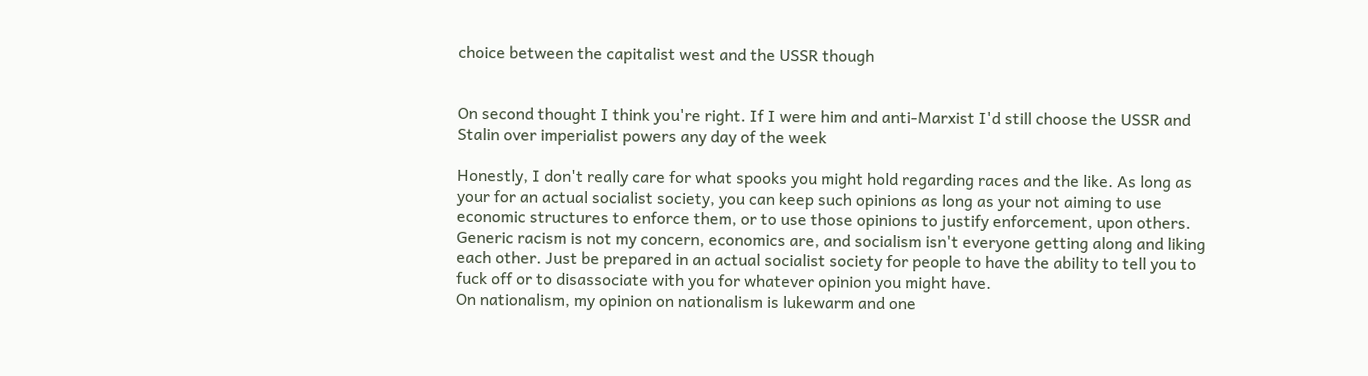choice between the capitalist west and the USSR though


On second thought I think you're right. If I were him and anti-Marxist I'd still choose the USSR and Stalin over imperialist powers any day of the week

Honestly, I don't really care for what spooks you might hold regarding races and the like. As long as your for an actual socialist society, you can keep such opinions as long as your not aiming to use economic structures to enforce them, or to use those opinions to justify enforcement, upon others. Generic racism is not my concern, economics are, and socialism isn't everyone getting along and liking each other. Just be prepared in an actual socialist society for people to have the ability to tell you to fuck off or to disassociate with you for whatever opinion you might have.
On nationalism, my opinion on nationalism is lukewarm and one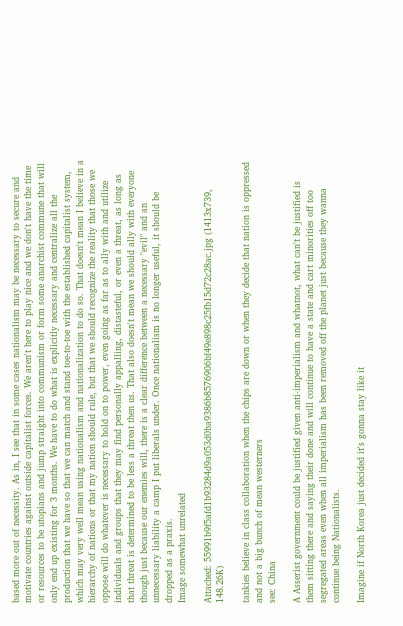based more out of necessity. As in, I see that in some cases nationalism may be necessary to secure and motivate countries against outside capitalist forces. We aren't here to play nice and we don't have the time or resources to be utopians and jump straight into communism or form some anarchist commune that will only end up existing for 3 months. We have to do what is explicitly necessary and centralize all the production that we have so that we can match and stand toe-to-toe with the established capitalist system, which may very well mean using nationalism and nationalization to do so. That doesn't mean I believe in a hierarchy of nations or that my nation should rule, but that we should recognize the reality that those we oppose will do whatever is necessary to hold on to power, even going as far as to ally with and utilize individuals and groups that they may find personally appalling, distasteful, or even a threat, as long as that threat is determined to be less a threat then us. That also doesn't mean we should ally with everyone though just because our enemies will, there is a clear difference between a necessary "evil" and an unnecessary liability a camp I put liberals under. Once nationalism is no longer useful, it should be dropped as a praxis.
Image somewhat unrelated

Attached: 55991b9f5afd1b93284d9a053d0ba9386b8576906bf49e898c25fb15d72c28ac.jpg (1413x739, 148.26K)

tankies believe in class collaboration when the chips are down or when they decide that nation is oppressed and not a big bunch of mean westerners
see: China

A Asserist government could be justified given anti-imperialism and whatnot, what can't be justified is them sitting there and saying their done and will continue to have a state and cart minorities off too segregated areas even when all imperialism has been removed off the planet just because they wanna continue being Nationalists.

Imagine if North Korea just decided it's gonna stay like it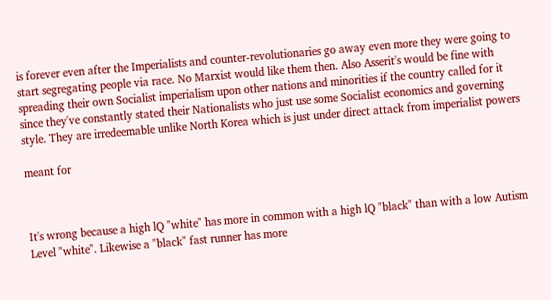is forever even after the Imperialists and counter-revolutionaries go away even more they were going to start segregating people via race. No Marxist would like them then. Also Asserit's would be fine with spreading their own Socialist imperialism upon other nations and minorities if the country called for it since they've constantly stated their Nationalists who just use some Socialist economics and governing style. They are irredeemable unlike North Korea which is just under direct attack from imperialist powers

meant for



It's wrong because a high lQ "white" has more in common with a high lQ "black" than with a low Autism Level "white". Likewise a "black" fast runner has more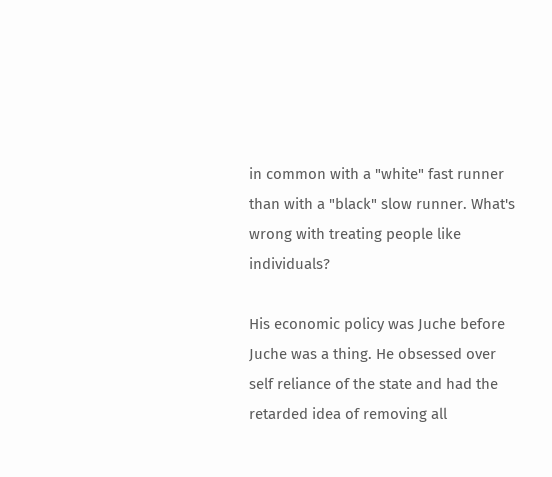in common with a "white" fast runner than with a "black" slow runner. What's wrong with treating people like individuals?

His economic policy was Juche before Juche was a thing. He obsessed over self reliance of the state and had the retarded idea of removing all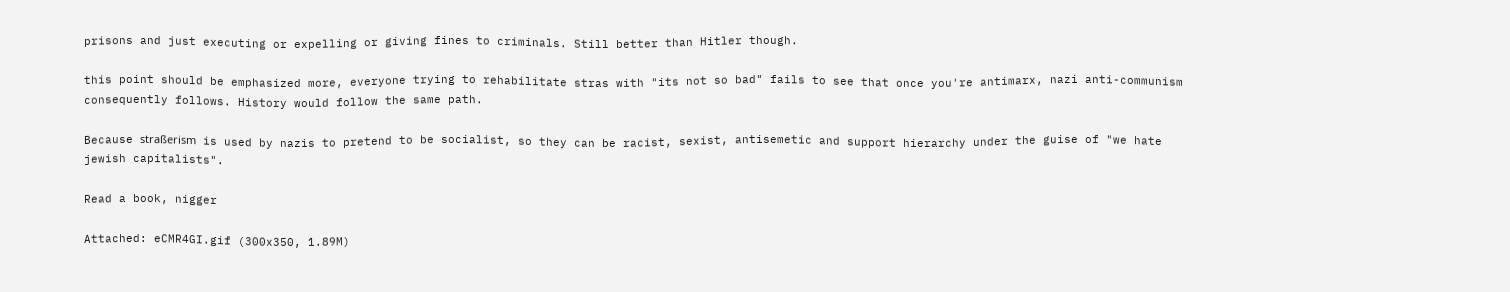prisons and just executing or expelling or giving fines to criminals. Still better than Hitler though.

this point should be emphasized more, everyone trying to rehabilitate stras with "its not so bad" fails to see that once you're antimarx, nazi anti-communism consequently follows. History would follow the same path.

Because straßerism is used by nazis to pretend to be socialist, so they can be racist, sexist, antisemetic and support hierarchy under the guise of "we hate jewish capitalists".

Read a book, nigger

Attached: eCMR4GI.gif (300x350, 1.89M)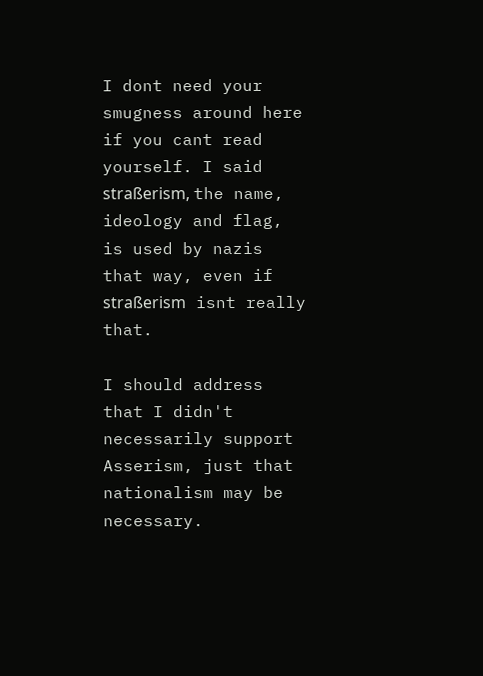I dont need your smugness around here if you cant read yourself. I said straßerism, the name, ideology and flag, is used by nazis that way, even if straßerism isnt really that.

I should address that I didn't necessarily support Asserism, just that nationalism may be necessary.